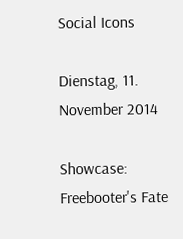Social Icons

Dienstag, 11. November 2014

Showcase: Freebooter's Fate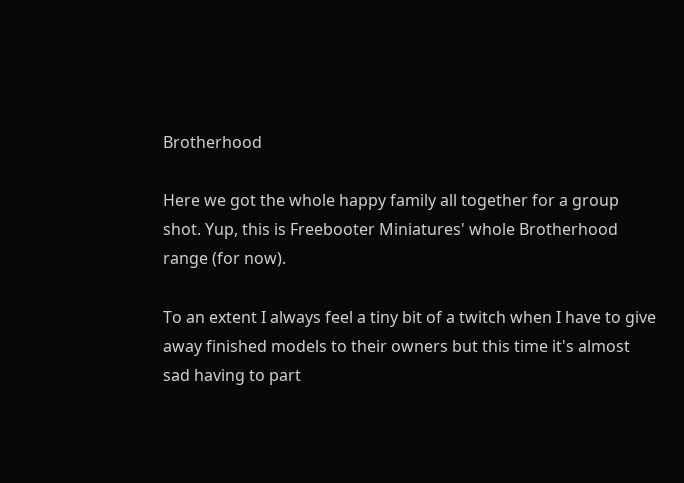Brotherhood

Here we got the whole happy family all together for a group shot. Yup, this is Freebooter Miniatures' whole Brotherhood range (for now).

To an extent I always feel a tiny bit of a twitch when I have to give away finished models to their owners but this time it's almost sad having to part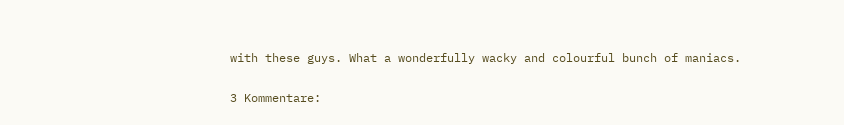with these guys. What a wonderfully wacky and colourful bunch of maniacs.

3 Kommentare: